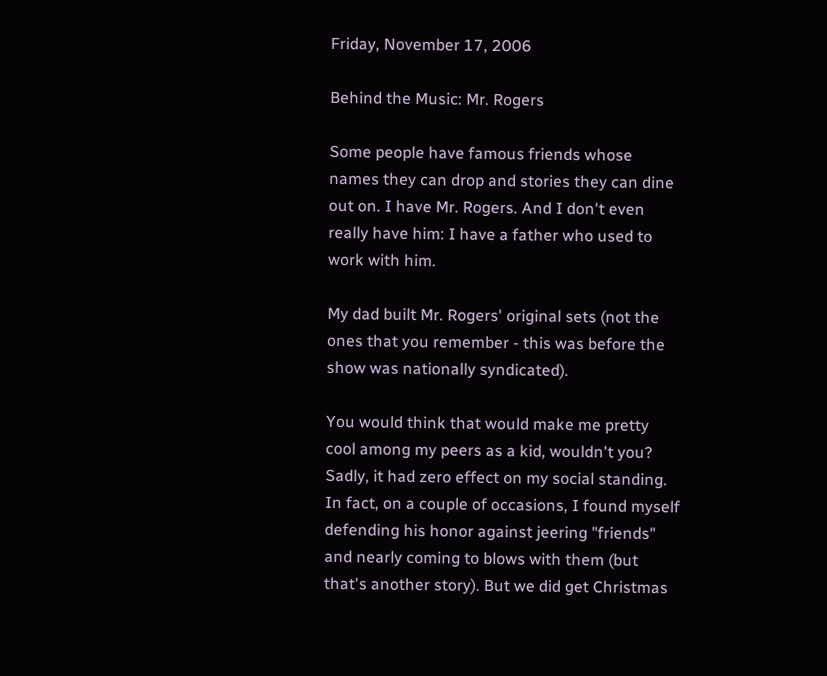Friday, November 17, 2006

Behind the Music: Mr. Rogers

Some people have famous friends whose names they can drop and stories they can dine out on. I have Mr. Rogers. And I don't even really have him: I have a father who used to work with him.

My dad built Mr. Rogers' original sets (not the ones that you remember - this was before the show was nationally syndicated).

You would think that would make me pretty cool among my peers as a kid, wouldn't you? Sadly, it had zero effect on my social standing. In fact, on a couple of occasions, I found myself defending his honor against jeering "friends" and nearly coming to blows with them (but that's another story). But we did get Christmas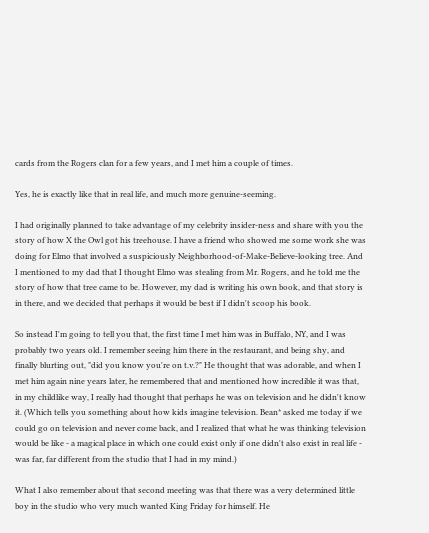cards from the Rogers clan for a few years, and I met him a couple of times.

Yes, he is exactly like that in real life, and much more genuine-seeming.

I had originally planned to take advantage of my celebrity insider-ness and share with you the story of how X the Owl got his treehouse. I have a friend who showed me some work she was doing for Elmo that involved a suspiciously Neighborhood-of-Make-Believe-looking tree. And I mentioned to my dad that I thought Elmo was stealing from Mr. Rogers, and he told me the story of how that tree came to be. However, my dad is writing his own book, and that story is in there, and we decided that perhaps it would be best if I didn't scoop his book.

So instead I'm going to tell you that, the first time I met him was in Buffalo, NY, and I was probably two years old. I remember seeing him there in the restaurant, and being shy, and finally blurting out, "did you know you're on t.v.?" He thought that was adorable, and when I met him again nine years later, he remembered that and mentioned how incredible it was that, in my childlike way, I really had thought that perhaps he was on television and he didn't know it. (Which tells you something about how kids imagine television. Bean* asked me today if we could go on television and never come back, and I realized that what he was thinking television would be like - a magical place in which one could exist only if one didn't also exist in real life - was far, far different from the studio that I had in my mind.)

What I also remember about that second meeting was that there was a very determined little boy in the studio who very much wanted King Friday for himself. He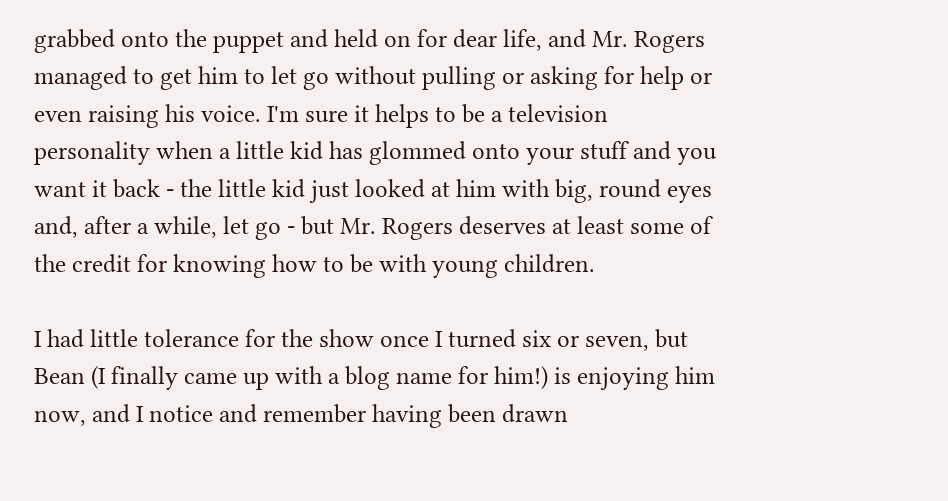grabbed onto the puppet and held on for dear life, and Mr. Rogers managed to get him to let go without pulling or asking for help or even raising his voice. I'm sure it helps to be a television personality when a little kid has glommed onto your stuff and you want it back - the little kid just looked at him with big, round eyes and, after a while, let go - but Mr. Rogers deserves at least some of the credit for knowing how to be with young children.

I had little tolerance for the show once I turned six or seven, but Bean (I finally came up with a blog name for him!) is enjoying him now, and I notice and remember having been drawn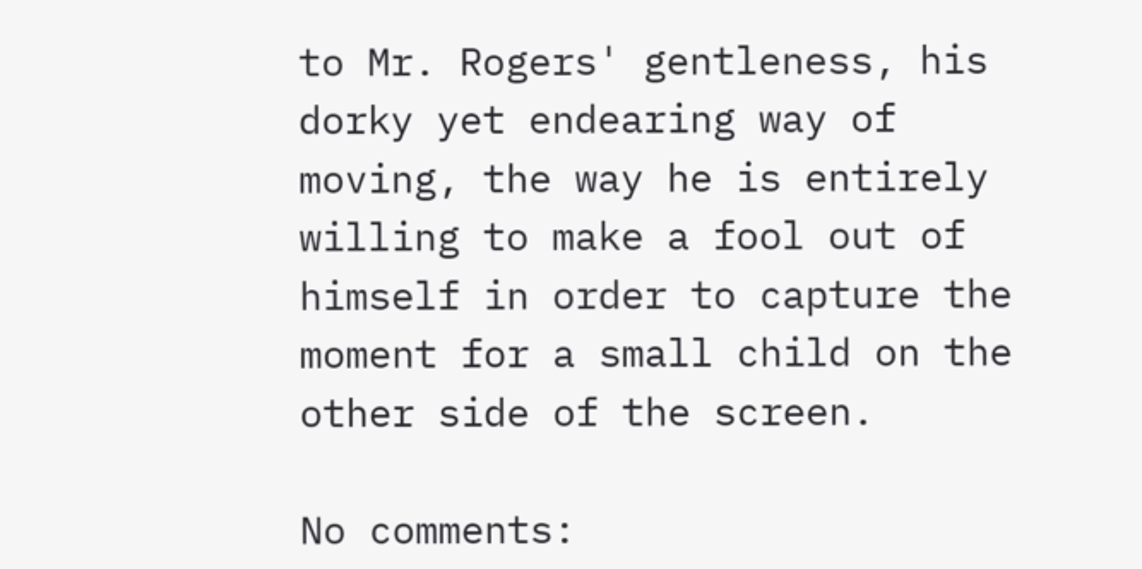to Mr. Rogers' gentleness, his dorky yet endearing way of moving, the way he is entirely willing to make a fool out of himself in order to capture the moment for a small child on the other side of the screen.

No comments: